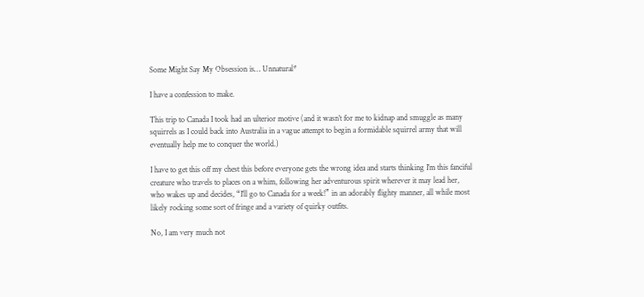Some Might Say My Obsession is… Unnatural*

I have a confession to make.

This trip to Canada I took had an ulterior motive (and it wasn’t for me to kidnap and smuggle as many squirrels as I could back into Australia in a vague attempt to begin a formidable squirrel army that will eventually help me to conquer the world.)

I have to get this off my chest this before everyone gets the wrong idea and starts thinking I’m this fanciful creature who travels to places on a whim, following her adventurous spirit wherever it may lead her,  who wakes up and decides, “I’ll go to Canada for a week!” in an adorably flighty manner, all while most likely rocking some sort of fringe and a variety of quirky outfits.

No, I am very much not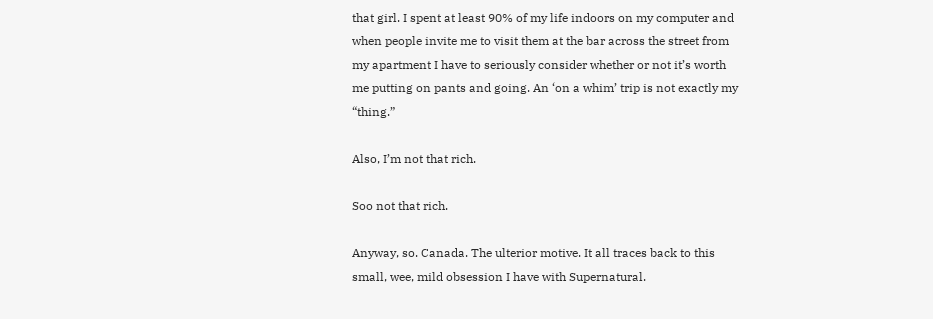that girl. I spent at least 90% of my life indoors on my computer and when people invite me to visit them at the bar across the street from my apartment I have to seriously consider whether or not it’s worth me putting on pants and going. An ‘on a whim’ trip is not exactly my “thing.”

Also, I’m not that rich.

Soo not that rich.

Anyway, so. Canada. The ulterior motive. It all traces back to this small, wee, mild obsession I have with Supernatural.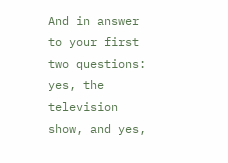And in answer to your first two questions: yes, the television show, and yes,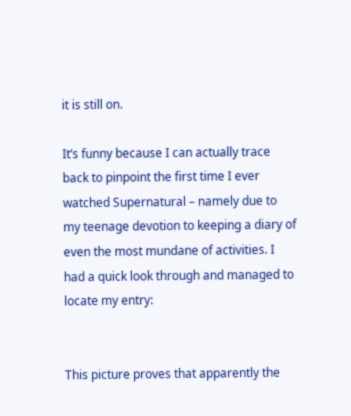it is still on.

It’s funny because I can actually trace back to pinpoint the first time I ever watched Supernatural – namely due to my teenage devotion to keeping a diary of even the most mundane of activities. I had a quick look through and managed to locate my entry:


This picture proves that apparently the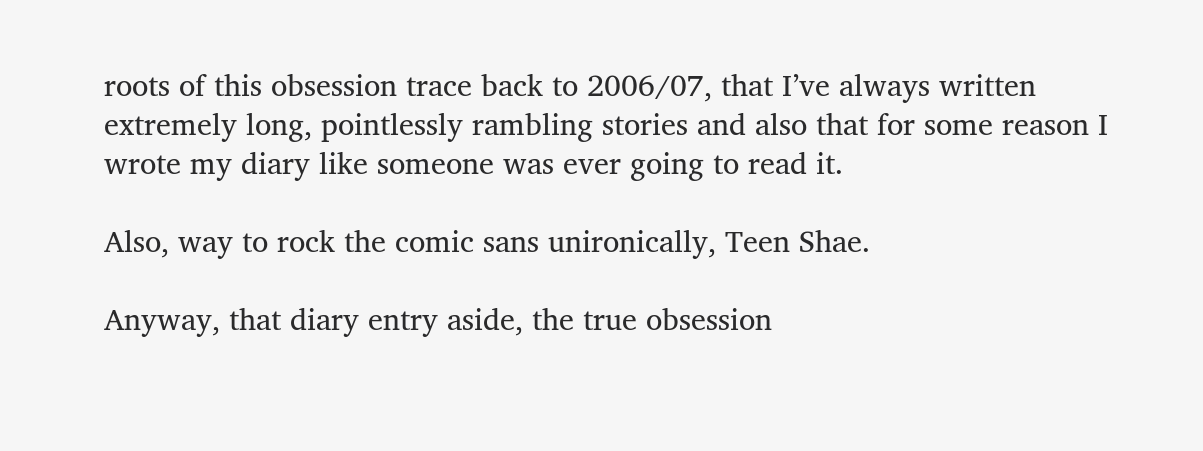roots of this obsession trace back to 2006/07, that I’ve always written extremely long, pointlessly rambling stories and also that for some reason I wrote my diary like someone was ever going to read it.

Also, way to rock the comic sans unironically, Teen Shae.

Anyway, that diary entry aside, the true obsession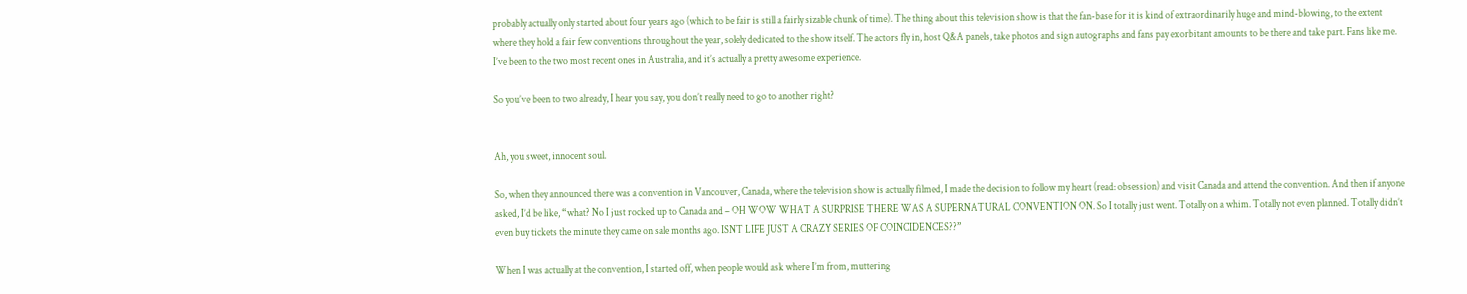probably actually only started about four years ago (which to be fair is still a fairly sizable chunk of time). The thing about this television show is that the fan-base for it is kind of extraordinarily huge and mind-blowing, to the extent where they hold a fair few conventions throughout the year, solely dedicated to the show itself. The actors fly in, host Q&A panels, take photos and sign autographs and fans pay exorbitant amounts to be there and take part. Fans like me. I’ve been to the two most recent ones in Australia, and it’s actually a pretty awesome experience.

So you’ve been to two already, I hear you say, you don’t really need to go to another right?


Ah, you sweet, innocent soul.

So, when they announced there was a convention in Vancouver, Canada, where the television show is actually filmed, I made the decision to follow my heart (read: obsession) and visit Canada and attend the convention. And then if anyone asked, I’d be like, “what? No I just rocked up to Canada and – OH WOW WHAT A SURPRISE THERE WAS A SUPERNATURAL CONVENTION ON. So I totally just went. Totally on a whim. Totally not even planned. Totally didn’t even buy tickets the minute they came on sale months ago. ISNT LIFE JUST A CRAZY SERIES OF COINCIDENCES??”

When I was actually at the convention, I started off, when people would ask where I’m from, muttering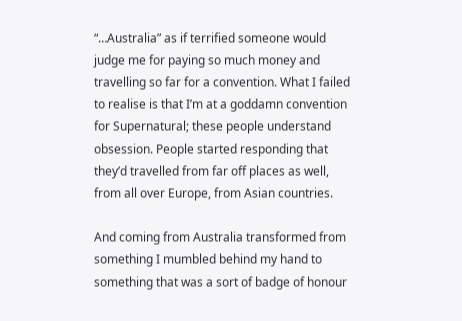“…Australia” as if terrified someone would judge me for paying so much money and travelling so far for a convention. What I failed to realise is that I’m at a goddamn convention for Supernatural; these people understand obsession. People started responding that they’d travelled from far off places as well, from all over Europe, from Asian countries.

And coming from Australia transformed from something I mumbled behind my hand to something that was a sort of badge of honour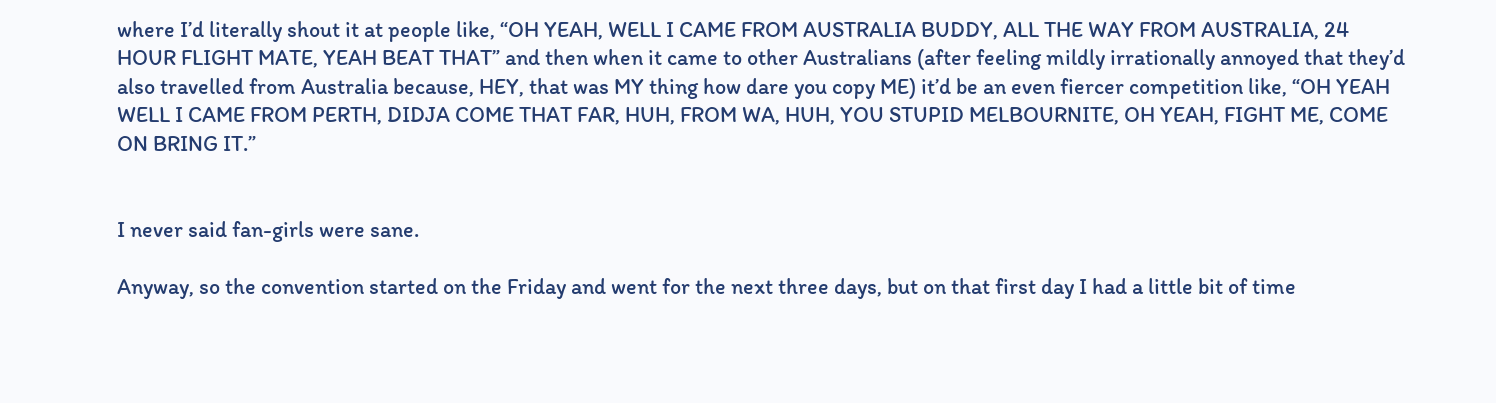where I’d literally shout it at people like, “OH YEAH, WELL I CAME FROM AUSTRALIA BUDDY, ALL THE WAY FROM AUSTRALIA, 24 HOUR FLIGHT MATE, YEAH BEAT THAT” and then when it came to other Australians (after feeling mildly irrationally annoyed that they’d also travelled from Australia because, HEY, that was MY thing how dare you copy ME) it’d be an even fiercer competition like, “OH YEAH WELL I CAME FROM PERTH, DIDJA COME THAT FAR, HUH, FROM WA, HUH, YOU STUPID MELBOURNITE, OH YEAH, FIGHT ME, COME ON BRING IT.”


I never said fan-girls were sane.

Anyway, so the convention started on the Friday and went for the next three days, but on that first day I had a little bit of time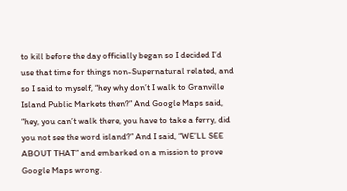to kill before the day officially began so I decided I’d use that time for things non-Supernatural related, and so I said to myself, “hey why don’t I walk to Granville Island Public Markets then?” And Google Maps said, “hey, you can’t walk there, you have to take a ferry, did you not see the word island?” And I said, “WE’LL SEE ABOUT THAT” and embarked on a mission to prove Google Maps wrong.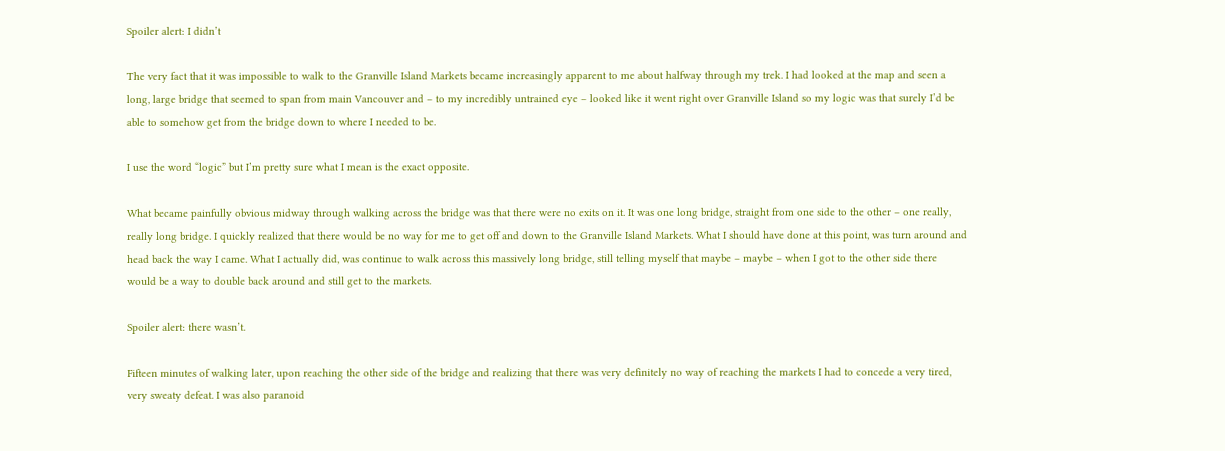Spoiler alert: I didn’t

The very fact that it was impossible to walk to the Granville Island Markets became increasingly apparent to me about halfway through my trek. I had looked at the map and seen a long, large bridge that seemed to span from main Vancouver and – to my incredibly untrained eye – looked like it went right over Granville Island so my logic was that surely I’d be able to somehow get from the bridge down to where I needed to be.

I use the word “logic” but I’m pretty sure what I mean is the exact opposite.

What became painfully obvious midway through walking across the bridge was that there were no exits on it. It was one long bridge, straight from one side to the other – one really, really long bridge. I quickly realized that there would be no way for me to get off and down to the Granville Island Markets. What I should have done at this point, was turn around and head back the way I came. What I actually did, was continue to walk across this massively long bridge, still telling myself that maybe – maybe – when I got to the other side there would be a way to double back around and still get to the markets.

Spoiler alert: there wasn’t.

Fifteen minutes of walking later, upon reaching the other side of the bridge and realizing that there was very definitely no way of reaching the markets I had to concede a very tired, very sweaty defeat. I was also paranoid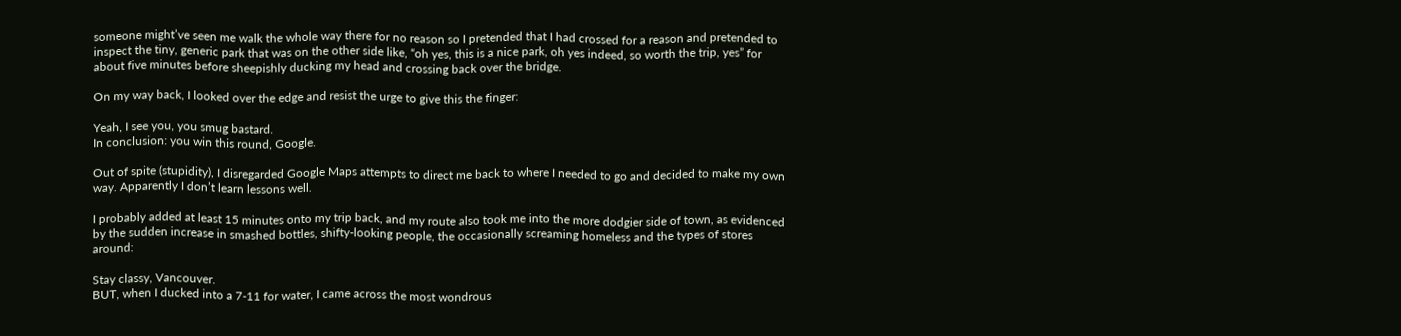someone might’ve seen me walk the whole way there for no reason so I pretended that I had crossed for a reason and pretended to inspect the tiny, generic park that was on the other side like, “oh yes, this is a nice park, oh yes indeed, so worth the trip, yes” for about five minutes before sheepishly ducking my head and crossing back over the bridge.

On my way back, I looked over the edge and resist the urge to give this the finger:

Yeah, I see you, you smug bastard.
In conclusion: you win this round, Google.

Out of spite (stupidity), I disregarded Google Maps attempts to direct me back to where I needed to go and decided to make my own way. Apparently I don’t learn lessons well.

I probably added at least 15 minutes onto my trip back, and my route also took me into the more dodgier side of town, as evidenced by the sudden increase in smashed bottles, shifty-looking people, the occasionally screaming homeless and the types of stores around:

Stay classy, Vancouver.
BUT, when I ducked into a 7-11 for water, I came across the most wondrous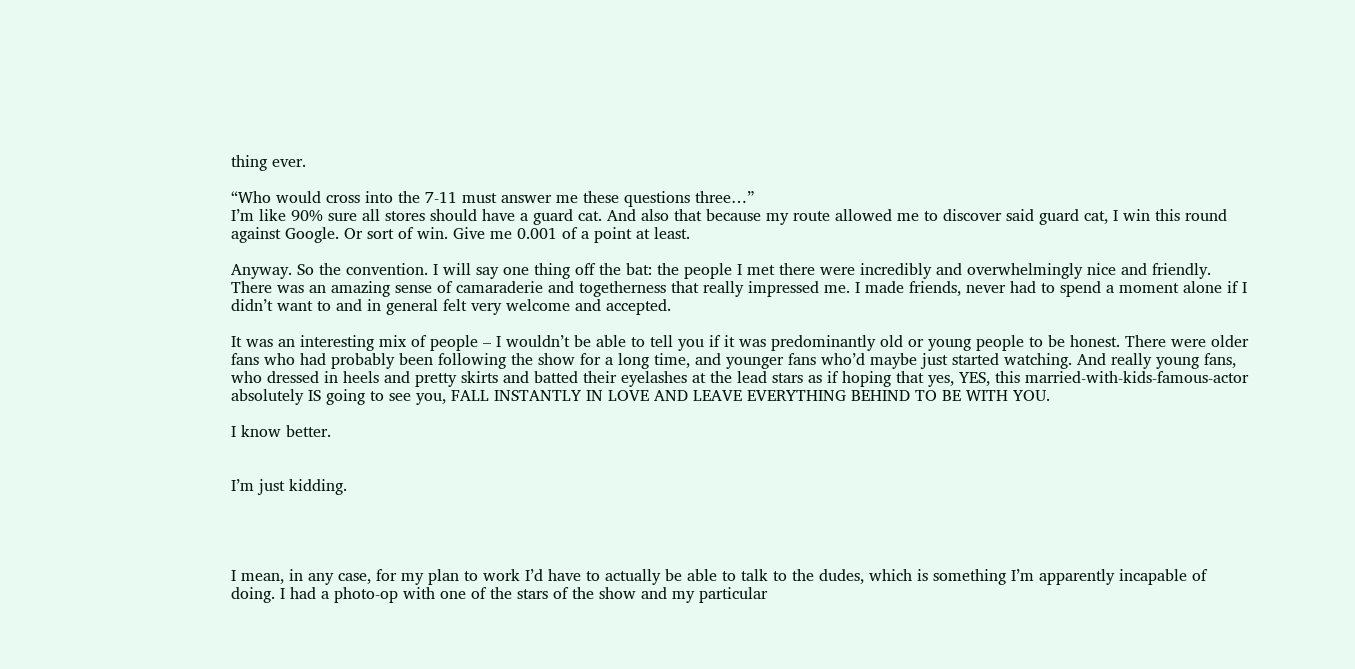thing ever.

“Who would cross into the 7-11 must answer me these questions three…”
I’m like 90% sure all stores should have a guard cat. And also that because my route allowed me to discover said guard cat, I win this round against Google. Or sort of win. Give me 0.001 of a point at least.

Anyway. So the convention. I will say one thing off the bat: the people I met there were incredibly and overwhelmingly nice and friendly. There was an amazing sense of camaraderie and togetherness that really impressed me. I made friends, never had to spend a moment alone if I didn’t want to and in general felt very welcome and accepted.

It was an interesting mix of people – I wouldn’t be able to tell you if it was predominantly old or young people to be honest. There were older fans who had probably been following the show for a long time, and younger fans who’d maybe just started watching. And really young fans, who dressed in heels and pretty skirts and batted their eyelashes at the lead stars as if hoping that yes, YES, this married-with-kids-famous-actor absolutely IS going to see you, FALL INSTANTLY IN LOVE AND LEAVE EVERYTHING BEHIND TO BE WITH YOU.

I know better.


I’m just kidding.




I mean, in any case, for my plan to work I’d have to actually be able to talk to the dudes, which is something I’m apparently incapable of doing. I had a photo-op with one of the stars of the show and my particular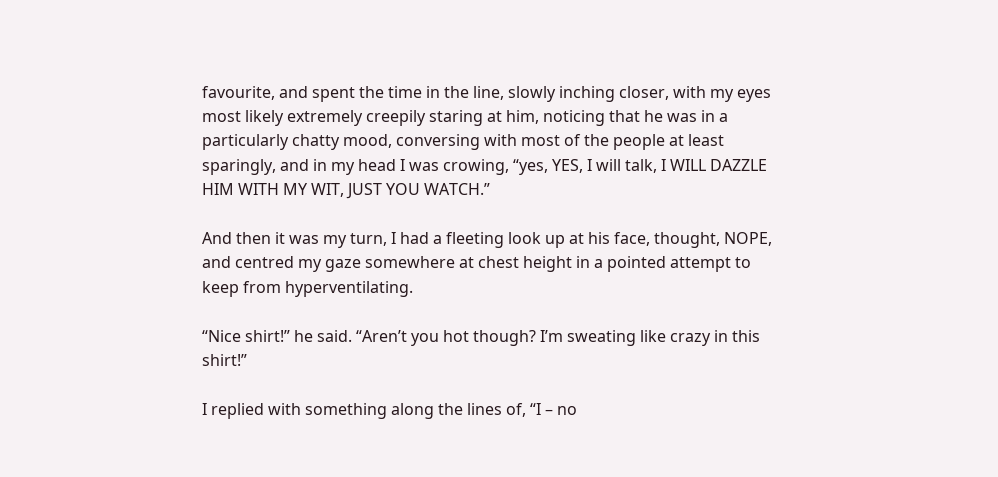favourite, and spent the time in the line, slowly inching closer, with my eyes most likely extremely creepily staring at him, noticing that he was in a particularly chatty mood, conversing with most of the people at least sparingly, and in my head I was crowing, “yes, YES, I will talk, I WILL DAZZLE HIM WITH MY WIT, JUST YOU WATCH.”

And then it was my turn, I had a fleeting look up at his face, thought, NOPE, and centred my gaze somewhere at chest height in a pointed attempt to keep from hyperventilating.

“Nice shirt!” he said. “Aren’t you hot though? I’m sweating like crazy in this shirt!”

I replied with something along the lines of, “I – no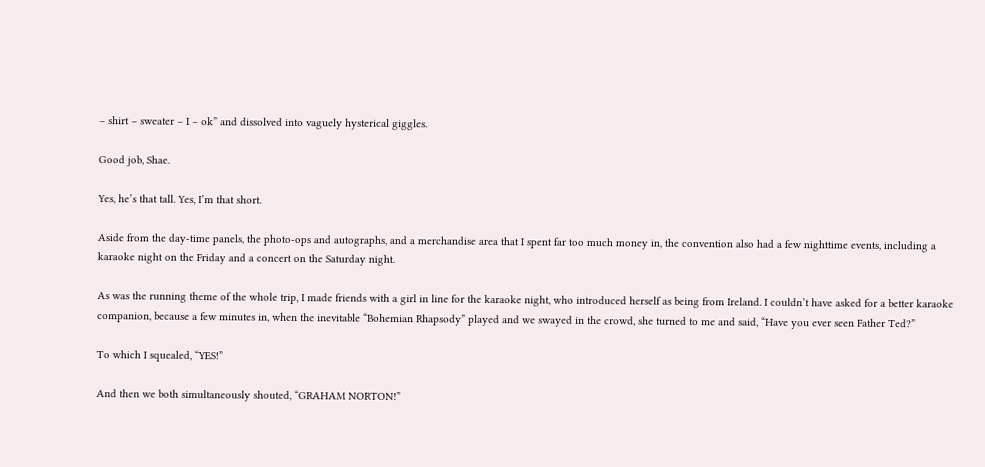– shirt – sweater – I – ok” and dissolved into vaguely hysterical giggles.

Good job, Shae.

Yes, he’s that tall. Yes, I’m that short.

Aside from the day-time panels, the photo-ops and autographs, and a merchandise area that I spent far too much money in, the convention also had a few nighttime events, including a karaoke night on the Friday and a concert on the Saturday night.

As was the running theme of the whole trip, I made friends with a girl in line for the karaoke night, who introduced herself as being from Ireland. I couldn’t have asked for a better karaoke companion, because a few minutes in, when the inevitable “Bohemian Rhapsody” played and we swayed in the crowd, she turned to me and said, “Have you ever seen Father Ted?”

To which I squealed, “YES!”

And then we both simultaneously shouted, “GRAHAM NORTON!”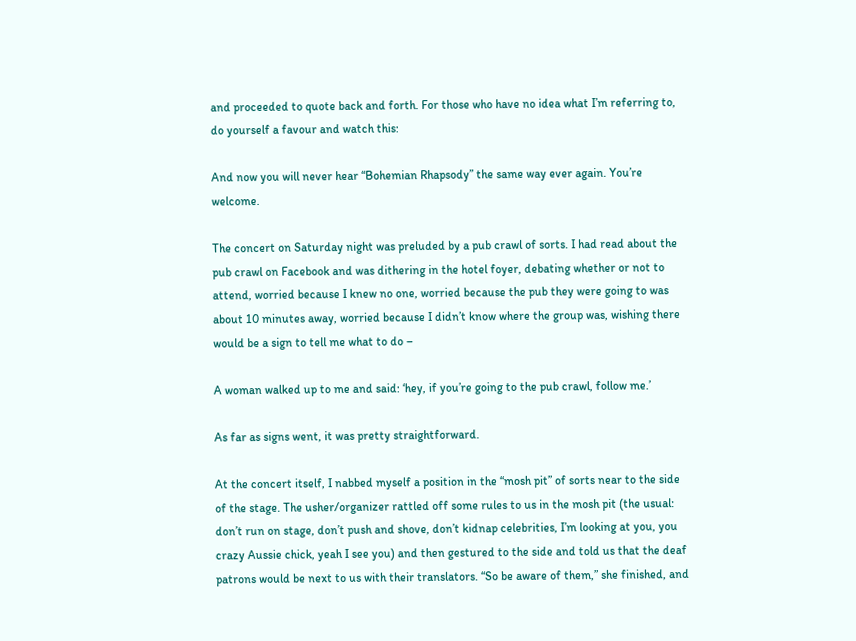and proceeded to quote back and forth. For those who have no idea what I’m referring to, do yourself a favour and watch this:

And now you will never hear “Bohemian Rhapsody” the same way ever again. You’re welcome.

The concert on Saturday night was preluded by a pub crawl of sorts. I had read about the pub crawl on Facebook and was dithering in the hotel foyer, debating whether or not to attend, worried because I knew no one, worried because the pub they were going to was about 10 minutes away, worried because I didn’t know where the group was, wishing there would be a sign to tell me what to do –

A woman walked up to me and said: ‘hey, if you’re going to the pub crawl, follow me.’

As far as signs went, it was pretty straightforward.

At the concert itself, I nabbed myself a position in the “mosh pit” of sorts near to the side of the stage. The usher/organizer rattled off some rules to us in the mosh pit (the usual: don’t run on stage, don’t push and shove, don’t kidnap celebrities, I’m looking at you, you crazy Aussie chick, yeah I see you) and then gestured to the side and told us that the deaf patrons would be next to us with their translators. “So be aware of them,” she finished, and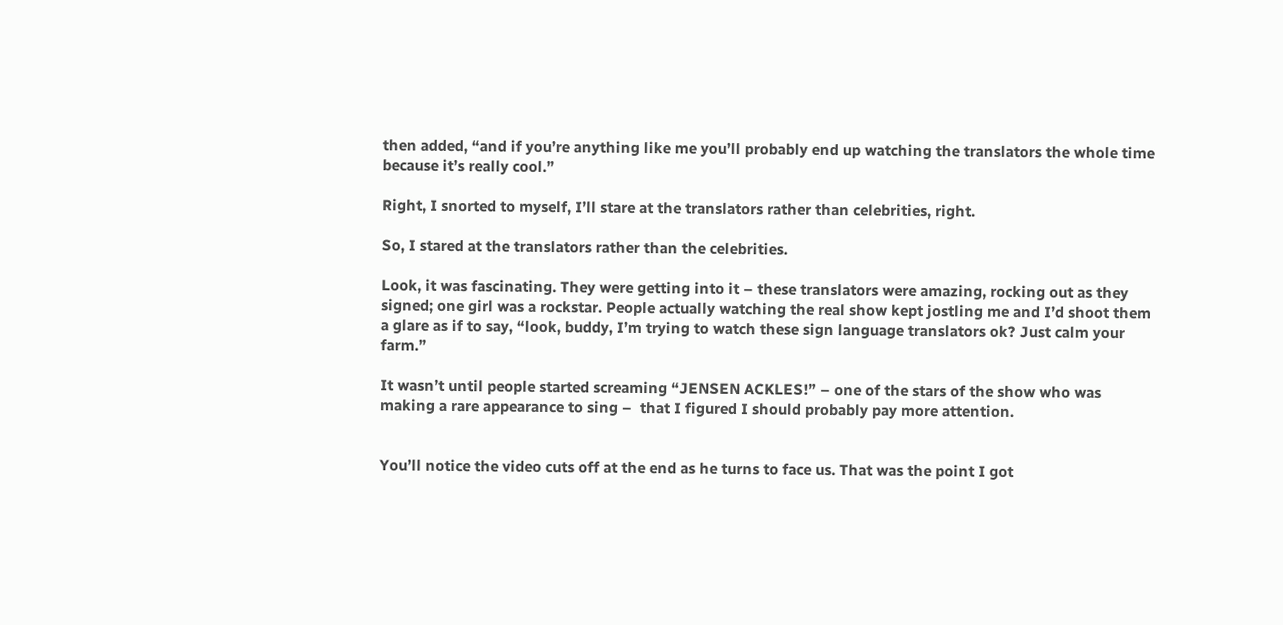then added, “and if you’re anything like me you’ll probably end up watching the translators the whole time because it’s really cool.”

Right, I snorted to myself, I’ll stare at the translators rather than celebrities, right.

So, I stared at the translators rather than the celebrities.

Look, it was fascinating. They were getting into it – these translators were amazing, rocking out as they signed; one girl was a rockstar. People actually watching the real show kept jostling me and I’d shoot them a glare as if to say, “look, buddy, I’m trying to watch these sign language translators ok? Just calm your farm.”

It wasn’t until people started screaming “JENSEN ACKLES!” – one of the stars of the show who was making a rare appearance to sing –  that I figured I should probably pay more attention.


You’ll notice the video cuts off at the end as he turns to face us. That was the point I got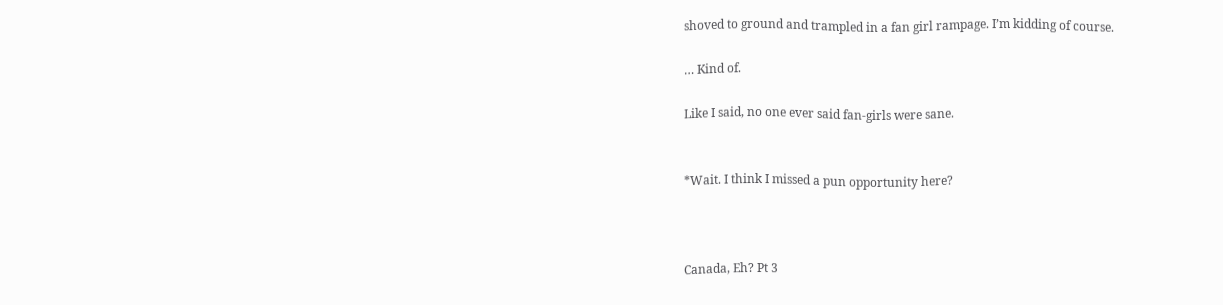shoved to ground and trampled in a fan girl rampage. I’m kidding of course.

… Kind of.

Like I said, no one ever said fan-girls were sane.


*Wait. I think I missed a pun opportunity here?



Canada, Eh? Pt 3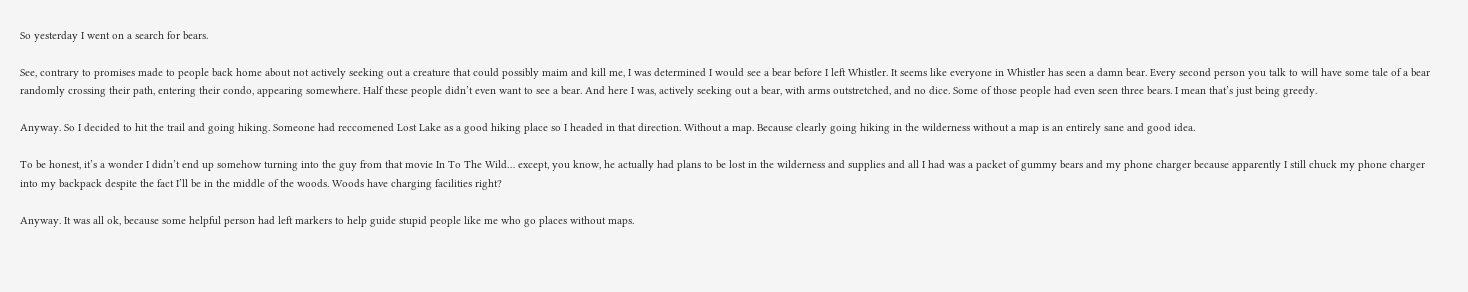So yesterday I went on a search for bears.

See, contrary to promises made to people back home about not actively seeking out a creature that could possibly maim and kill me, I was determined I would see a bear before I left Whistler. It seems like everyone in Whistler has seen a damn bear. Every second person you talk to will have some tale of a bear randomly crossing their path, entering their condo, appearing somewhere. Half these people didn’t even want to see a bear. And here I was, actively seeking out a bear, with arms outstretched, and no dice. Some of those people had even seen three bears. I mean that’s just being greedy.

Anyway. So I decided to hit the trail and going hiking. Someone had reccomened Lost Lake as a good hiking place so I headed in that direction. Without a map. Because clearly going hiking in the wilderness without a map is an entirely sane and good idea.

To be honest, it’s a wonder I didn’t end up somehow turning into the guy from that movie In To The Wild… except, you know, he actually had plans to be lost in the wilderness and supplies and all I had was a packet of gummy bears and my phone charger because apparently I still chuck my phone charger into my backpack despite the fact I’ll be in the middle of the woods. Woods have charging facilities right?

Anyway. It was all ok, because some helpful person had left markers to help guide stupid people like me who go places without maps.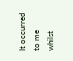It occurred to me whilst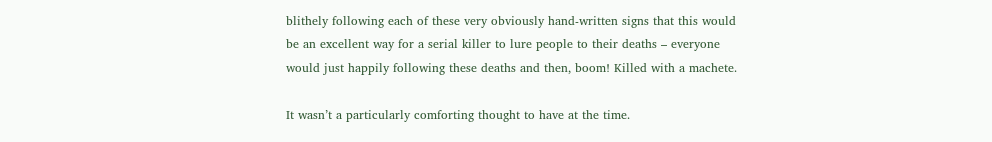blithely following each of these very obviously hand-written signs that this would be an excellent way for a serial killer to lure people to their deaths – everyone would just happily following these deaths and then, boom! Killed with a machete.

It wasn’t a particularly comforting thought to have at the time.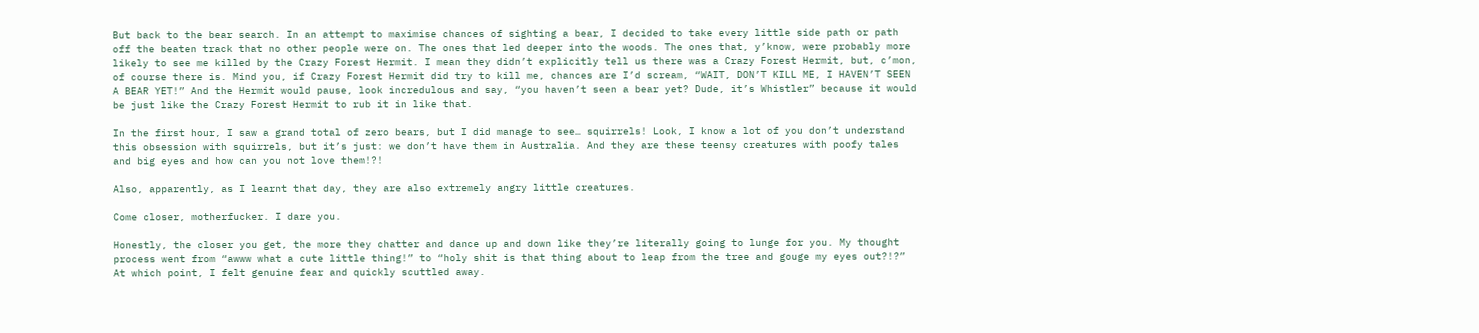But back to the bear search. In an attempt to maximise chances of sighting a bear, I decided to take every little side path or path off the beaten track that no other people were on. The ones that led deeper into the woods. The ones that, y’know, were probably more likely to see me killed by the Crazy Forest Hermit. I mean they didn’t explicitly tell us there was a Crazy Forest Hermit, but, c’mon, of course there is. Mind you, if Crazy Forest Hermit did try to kill me, chances are I’d scream, “WAIT, DON’T KILL ME, I HAVEN’T SEEN A BEAR YET!” And the Hermit would pause, look incredulous and say, “you haven’t seen a bear yet? Dude, it’s Whistler” because it would be just like the Crazy Forest Hermit to rub it in like that.

In the first hour, I saw a grand total of zero bears, but I did manage to see… squirrels! Look, I know a lot of you don’t understand this obsession with squirrels, but it’s just: we don’t have them in Australia. And they are these teensy creatures with poofy tales and big eyes and how can you not love them!?!

Also, apparently, as I learnt that day, they are also extremely angry little creatures.

Come closer, motherfucker. I dare you.

Honestly, the closer you get, the more they chatter and dance up and down like they’re literally going to lunge for you. My thought process went from “awww what a cute little thing!” to “holy shit is that thing about to leap from the tree and gouge my eyes out?!?” At which point, I felt genuine fear and quickly scuttled away.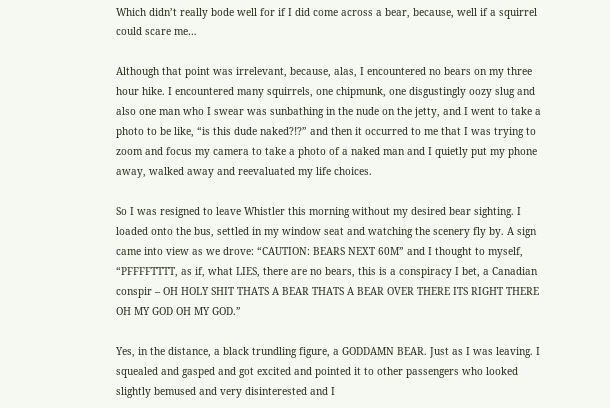Which didn’t really bode well for if I did come across a bear, because, well if a squirrel could scare me…

Although that point was irrelevant, because, alas, I encountered no bears on my three hour hike. I encountered many squirrels, one chipmunk, one disgustingly oozy slug and also one man who I swear was sunbathing in the nude on the jetty, and I went to take a photo to be like, “is this dude naked?!?” and then it occurred to me that I was trying to zoom and focus my camera to take a photo of a naked man and I quietly put my phone away, walked away and reevaluated my life choices.

So I was resigned to leave Whistler this morning without my desired bear sighting. I loaded onto the bus, settled in my window seat and watching the scenery fly by. A sign came into view as we drove: “CAUTION: BEARS NEXT 60M” and I thought to myself, “PFFFFTTTT, as if, what LIES, there are no bears, this is a conspiracy I bet, a Canadian conspir – OH HOLY SHIT THATS A BEAR THATS A BEAR OVER THERE ITS RIGHT THERE OH MY GOD OH MY GOD.”

Yes, in the distance, a black trundling figure, a GODDAMN BEAR. Just as I was leaving. I squealed and gasped and got excited and pointed it to other passengers who looked slightly bemused and very disinterested and I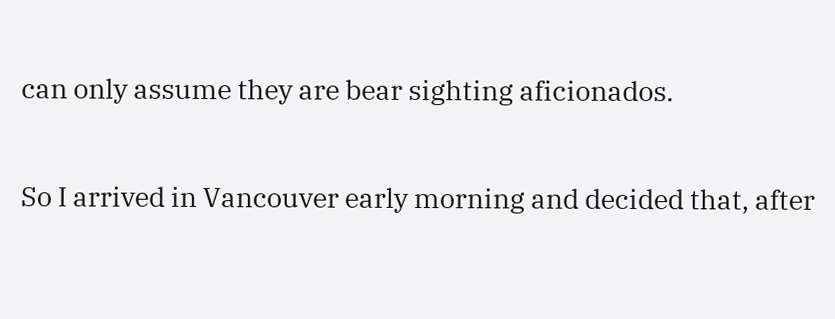can only assume they are bear sighting aficionados.

So I arrived in Vancouver early morning and decided that, after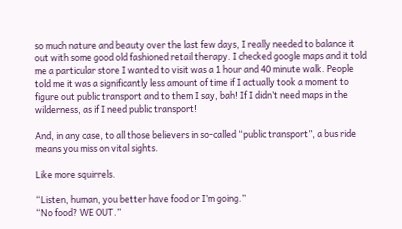so much nature and beauty over the last few days, I really needed to balance it out with some good old fashioned retail therapy. I checked google maps and it told me a particular store I wanted to visit was a 1 hour and 40 minute walk. People told me it was a significantly less amount of time if I actually took a moment to figure out public transport and to them I say, bah! If I didn’t need maps in the wilderness, as if I need public transport!

And, in any case, to all those believers in so-called “public transport”, a bus ride means you miss on vital sights.

Like more squirrels.

“Listen, human, you better have food or I’m going.”
“No food? WE OUT.”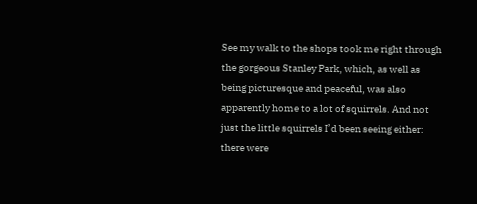See my walk to the shops took me right through the gorgeous Stanley Park, which, as well as being picturesque and peaceful, was also apparently home to a lot of squirrels. And not just the little squirrels I’d been seeing either: there were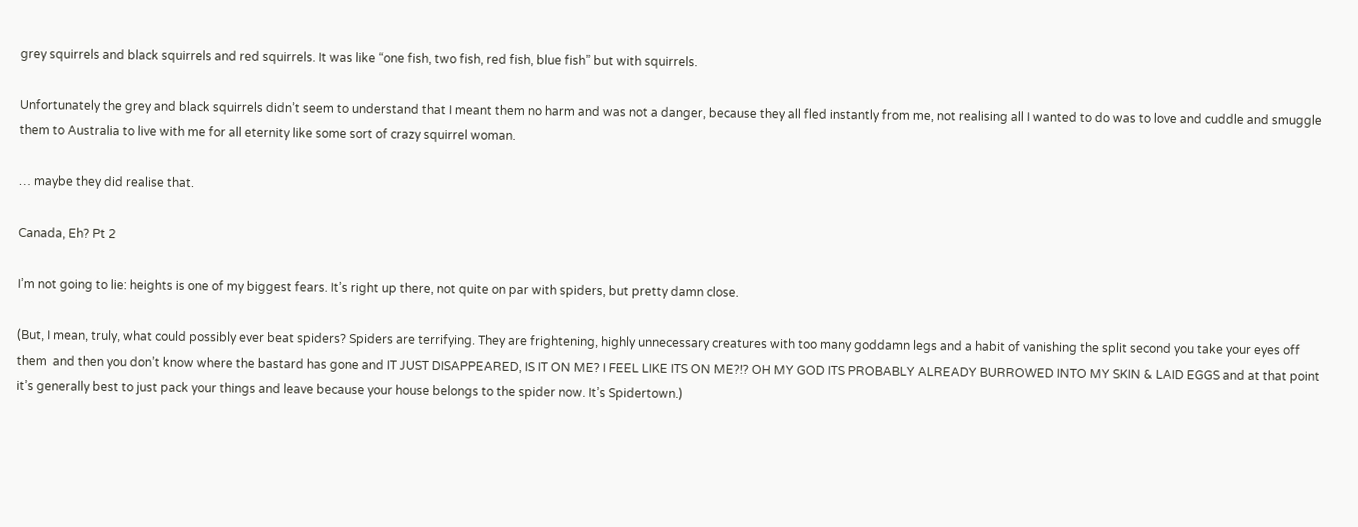grey squirrels and black squirrels and red squirrels. It was like “one fish, two fish, red fish, blue fish” but with squirrels.

Unfortunately the grey and black squirrels didn’t seem to understand that I meant them no harm and was not a danger, because they all fled instantly from me, not realising all I wanted to do was to love and cuddle and smuggle them to Australia to live with me for all eternity like some sort of crazy squirrel woman.

… maybe they did realise that.

Canada, Eh? Pt 2

I’m not going to lie: heights is one of my biggest fears. It’s right up there, not quite on par with spiders, but pretty damn close.

(But, I mean, truly, what could possibly ever beat spiders? Spiders are terrifying. They are frightening, highly unnecessary creatures with too many goddamn legs and a habit of vanishing the split second you take your eyes off them  and then you don’t know where the bastard has gone and IT JUST DISAPPEARED, IS IT ON ME? I FEEL LIKE ITS ON ME?!? OH MY GOD ITS PROBABLY ALREADY BURROWED INTO MY SKIN & LAID EGGS and at that point it’s generally best to just pack your things and leave because your house belongs to the spider now. It’s Spidertown.)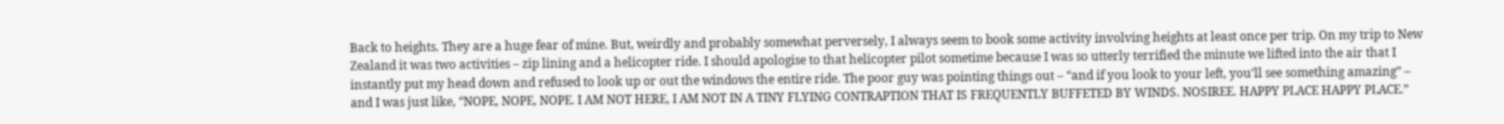Back to heights. They are a huge fear of mine. But, weirdly and probably somewhat perversely, I always seem to book some activity involving heights at least once per trip. On my trip to New Zealand it was two activities – zip lining and a helicopter ride. I should apologise to that helicopter pilot sometime because I was so utterly terrified the minute we lifted into the air that I instantly put my head down and refused to look up or out the windows the entire ride. The poor guy was pointing things out – “and if you look to your left, you’ll see something amazing” – and I was just like, “NOPE, NOPE, NOPE. I AM NOT HERE, I AM NOT IN A TINY FLYING CONTRAPTION THAT IS FREQUENTLY BUFFETED BY WINDS. NOSIREE. HAPPY PLACE HAPPY PLACE.”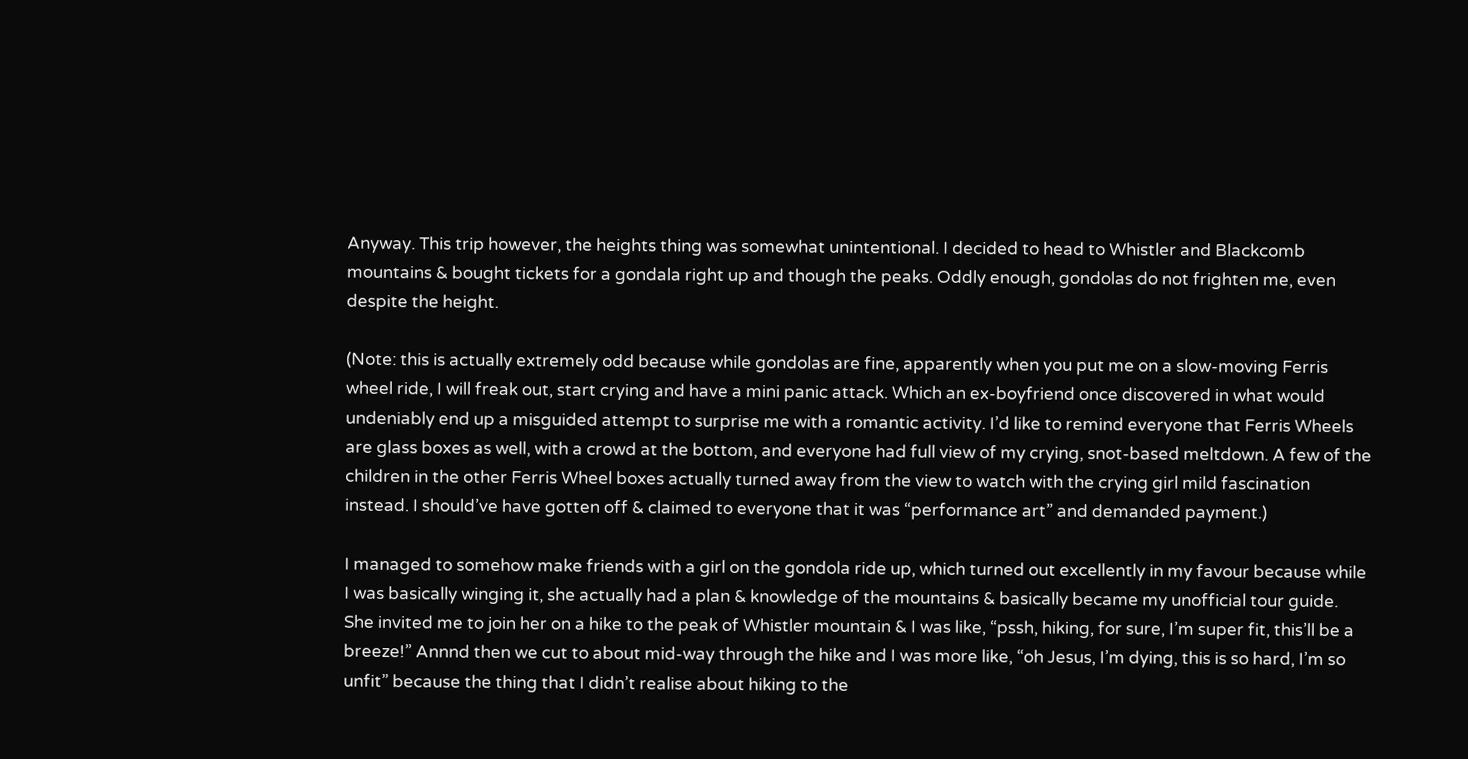Anyway. This trip however, the heights thing was somewhat unintentional. I decided to head to Whistler and Blackcomb mountains & bought tickets for a gondala right up and though the peaks. Oddly enough, gondolas do not frighten me, even despite the height.

(Note: this is actually extremely odd because while gondolas are fine, apparently when you put me on a slow-moving Ferris wheel ride, I will freak out, start crying and have a mini panic attack. Which an ex-boyfriend once discovered in what would undeniably end up a misguided attempt to surprise me with a romantic activity. I’d like to remind everyone that Ferris Wheels are glass boxes as well, with a crowd at the bottom, and everyone had full view of my crying, snot-based meltdown. A few of the children in the other Ferris Wheel boxes actually turned away from the view to watch with the crying girl mild fascination instead. I should’ve have gotten off & claimed to everyone that it was “performance art” and demanded payment.)

I managed to somehow make friends with a girl on the gondola ride up, which turned out excellently in my favour because while I was basically winging it, she actually had a plan & knowledge of the mountains & basically became my unofficial tour guide. She invited me to join her on a hike to the peak of Whistler mountain & I was like, “pssh, hiking, for sure, I’m super fit, this’ll be a breeze!” Annnd then we cut to about mid-way through the hike and I was more like, “oh Jesus, I’m dying, this is so hard, I’m so unfit” because the thing that I didn’t realise about hiking to the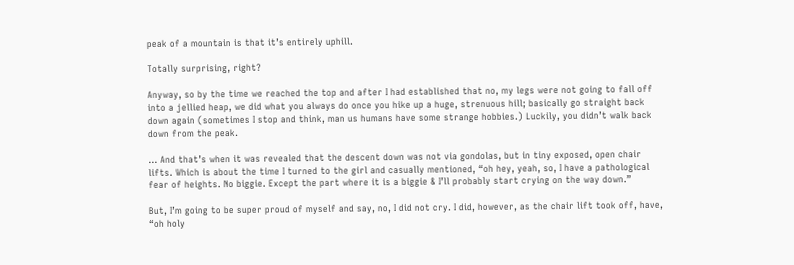peak of a mountain is that it’s entirely uphill.

Totally surprising, right?

Anyway, so by the time we reached the top and after I had established that no, my legs were not going to fall off into a jellied heap, we did what you always do once you hike up a huge, strenuous hill; basically go straight back down again (sometimes I stop and think, man us humans have some strange hobbies.) Luckily, you didn’t walk back down from the peak.

… And that’s when it was revealed that the descent down was not via gondolas, but in tiny exposed, open chair lifts. Which is about the time I turned to the girl and casually mentioned, “oh hey, yeah, so, I have a pathological fear of heights. No biggie. Except the part where it is a biggie & I’ll probably start crying on the way down.”

But, I’m going to be super proud of myself and say, no, I did not cry. I did, however, as the chair lift took off, have, “oh holy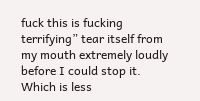fuck this is fucking terrifying” tear itself from my mouth extremely loudly before I could stop it. Which is less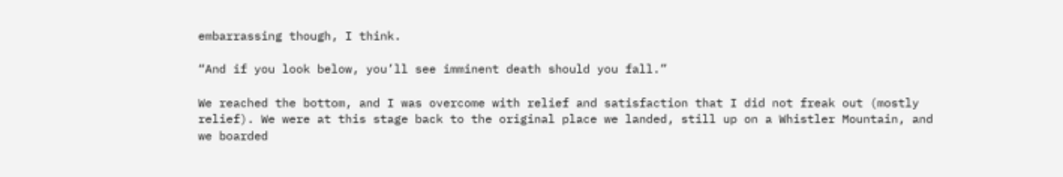embarrassing though, I think.

“And if you look below, you’ll see imminent death should you fall.”

We reached the bottom, and I was overcome with relief and satisfaction that I did not freak out (mostly relief). We were at this stage back to the original place we landed, still up on a Whistler Mountain, and we boarded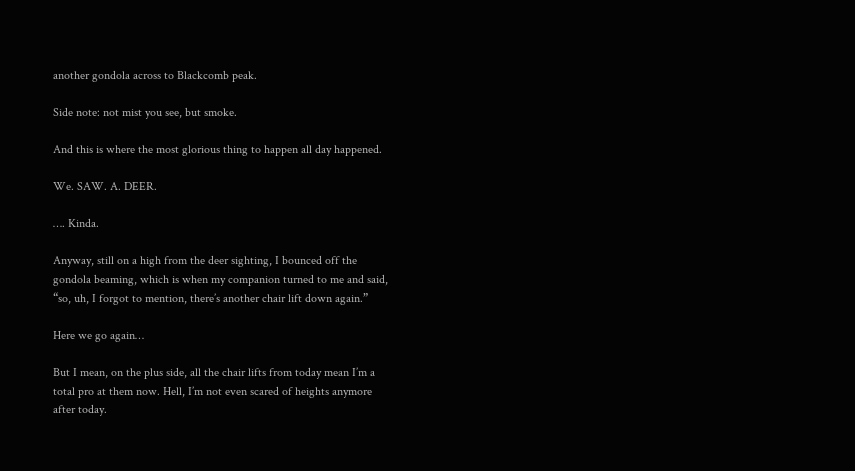another gondola across to Blackcomb peak.

Side note: not mist you see, but smoke.

And this is where the most glorious thing to happen all day happened.

We. SAW. A. DEER.

…. Kinda.

Anyway, still on a high from the deer sighting, I bounced off the gondola beaming, which is when my companion turned to me and said, “so, uh, I forgot to mention, there’s another chair lift down again.”

Here we go again…

But I mean, on the plus side, all the chair lifts from today mean I’m a total pro at them now. Hell, I’m not even scared of heights anymore after today.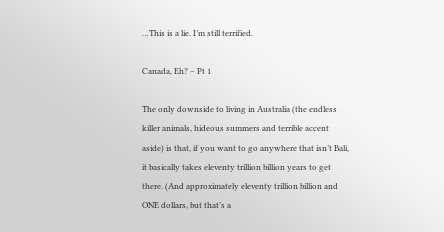…This is a lie. I’m still terrified.

Canada, Eh? – Pt 1

The only downside to living in Australia (the endless killer animals, hideous summers and terrible accent aside) is that, if you want to go anywhere that isn’t Bali, it basically takes eleventy trillion billion years to get there. (And approximately eleventy trillion billion and ONE dollars, but that’s a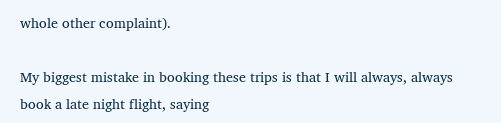whole other complaint).

My biggest mistake in booking these trips is that I will always, always book a late night flight, saying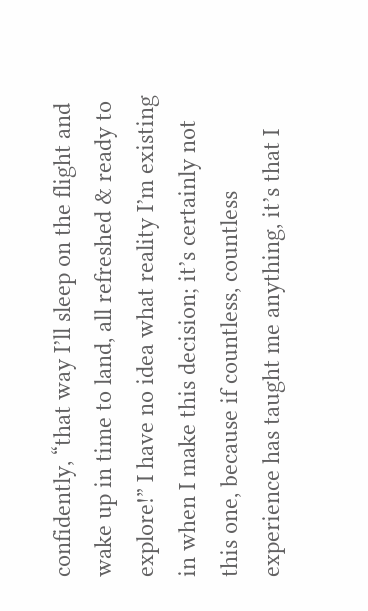confidently, “that way I’ll sleep on the flight and wake up in time to land, all refreshed & ready to explore!” I have no idea what reality I’m existing in when I make this decision; it’s certainly not this one, because if countless, countless experience has taught me anything, it’s that I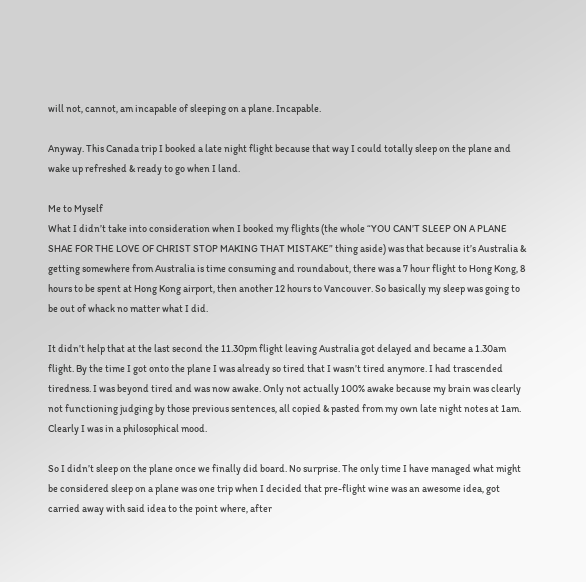will not, cannot, am incapable of sleeping on a plane. Incapable.

Anyway. This Canada trip I booked a late night flight because that way I could totally sleep on the plane and wake up refreshed & ready to go when I land.

Me to Myself
What I didn’t take into consideration when I booked my flights (the whole “YOU CAN’T SLEEP ON A PLANE SHAE FOR THE LOVE OF CHRIST STOP MAKING THAT MISTAKE” thing aside) was that because it’s Australia & getting somewhere from Australia is time consuming and roundabout, there was a 7 hour flight to Hong Kong, 8 hours to be spent at Hong Kong airport, then another 12 hours to Vancouver. So basically my sleep was going to be out of whack no matter what I did.

It didn’t help that at the last second the 11.30pm flight leaving Australia got delayed and became a 1.30am flight. By the time I got onto the plane I was already so tired that I wasn’t tired anymore. I had trascended tiredness. I was beyond tired and was now awake. Only not actually 100% awake because my brain was clearly not functioning judging by those previous sentences, all copied & pasted from my own late night notes at 1am. Clearly I was in a philosophical mood.

So I didn’t sleep on the plane once we finally did board. No surprise. The only time I have managed what might be considered sleep on a plane was one trip when I decided that pre-flight wine was an awesome idea, got carried away with said idea to the point where, after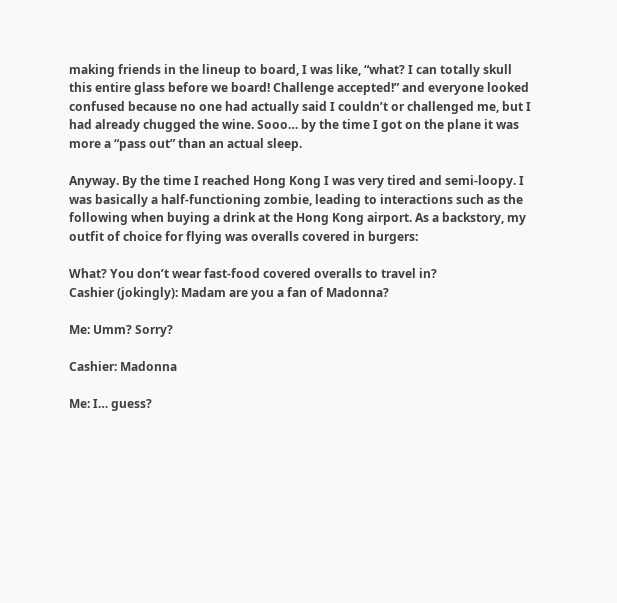making friends in the lineup to board, I was like, “what? I can totally skull this entire glass before we board! Challenge accepted!” and everyone looked confused because no one had actually said I couldn’t or challenged me, but I had already chugged the wine. Sooo… by the time I got on the plane it was more a “pass out” than an actual sleep.

Anyway. By the time I reached Hong Kong I was very tired and semi-loopy. I was basically a half-functioning zombie, leading to interactions such as the following when buying a drink at the Hong Kong airport. As a backstory, my outfit of choice for flying was overalls covered in burgers:

What? You don’t wear fast-food covered overalls to travel in?
Cashier (jokingly): Madam are you a fan of Madonna?

Me: Umm? Sorry?

Cashier: Madonna

Me: I… guess?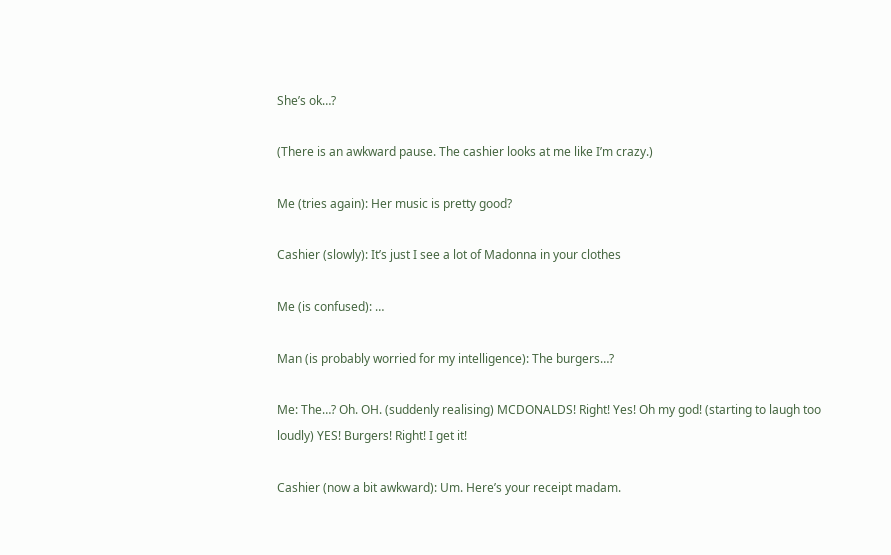She’s ok…?

(There is an awkward pause. The cashier looks at me like I’m crazy.)

Me (tries again): Her music is pretty good?

Cashier (slowly): It’s just I see a lot of Madonna in your clothes

Me (is confused): …

Man (is probably worried for my intelligence): The burgers…?

Me: The…? Oh. OH. (suddenly realising) MCDONALDS! Right! Yes! Oh my god! (starting to laugh too loudly) YES! Burgers! Right! I get it!

Cashier (now a bit awkward): Um. Here’s your receipt madam.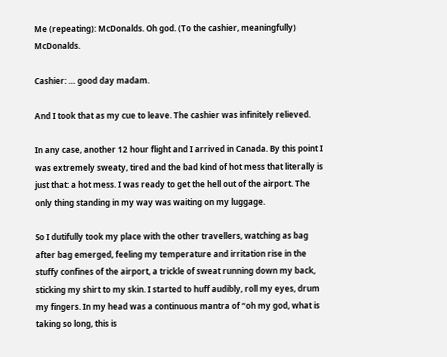Me (repeating): McDonalds. Oh god. (To the cashier, meaningfully) McDonalds.

Cashier: … good day madam.

And I took that as my cue to leave. The cashier was infinitely relieved.

In any case, another 12 hour flight and I arrived in Canada. By this point I was extremely sweaty, tired and the bad kind of hot mess that literally is just that: a hot mess. I was ready to get the hell out of the airport. The only thing standing in my way was waiting on my luggage.

So I dutifully took my place with the other travellers, watching as bag after bag emerged, feeling my temperature and irritation rise in the stuffy confines of the airport, a trickle of sweat running down my back, sticking my shirt to my skin. I started to huff audibly, roll my eyes, drum my fingers. In my head was a continuous mantra of “oh my god, what is taking so long, this is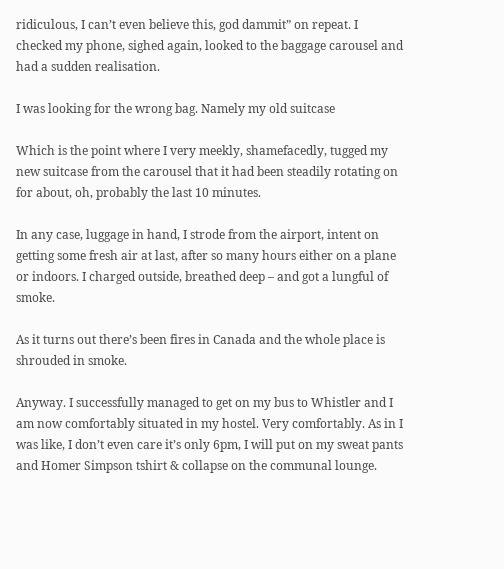ridiculous, I can’t even believe this, god dammit” on repeat. I checked my phone, sighed again, looked to the baggage carousel and had a sudden realisation.

I was looking for the wrong bag. Namely my old suitcase

Which is the point where I very meekly, shamefacedly, tugged my new suitcase from the carousel that it had been steadily rotating on for about, oh, probably the last 10 minutes.

In any case, luggage in hand, I strode from the airport, intent on getting some fresh air at last, after so many hours either on a plane or indoors. I charged outside, breathed deep – and got a lungful of smoke.

As it turns out there’s been fires in Canada and the whole place is shrouded in smoke.

Anyway. I successfully managed to get on my bus to Whistler and I am now comfortably situated in my hostel. Very comfortably. As in I was like, I don’t even care it’s only 6pm, I will put on my sweat pants and Homer Simpson tshirt & collapse on the communal lounge.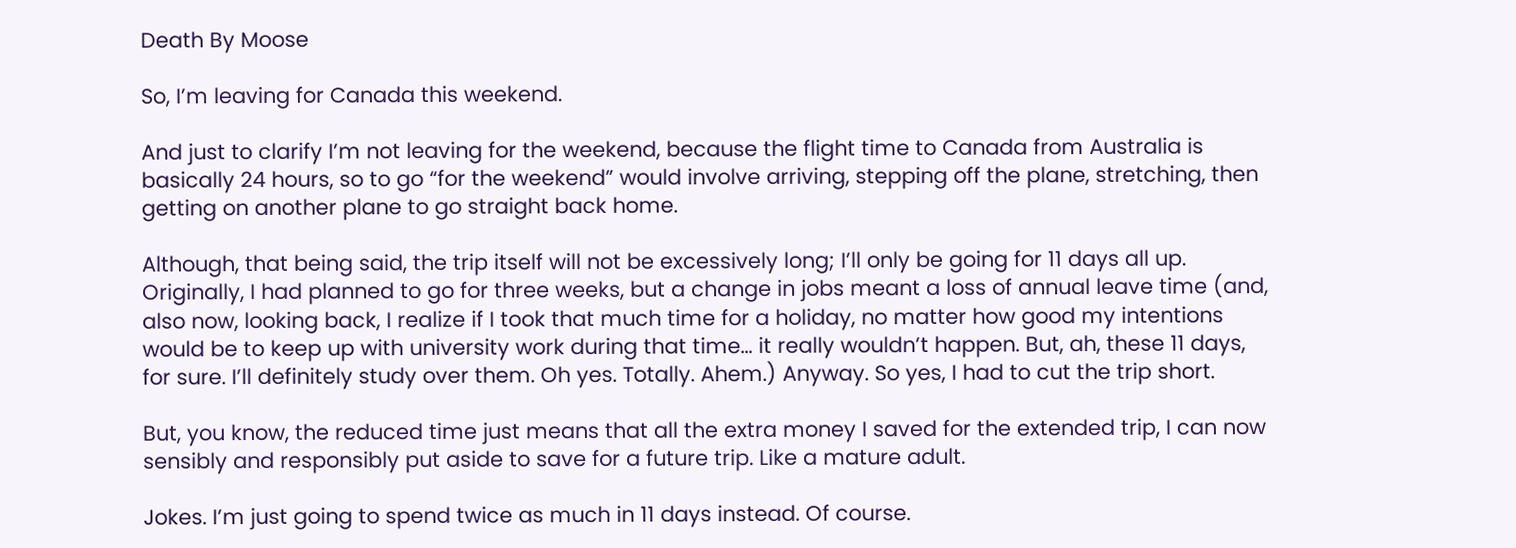Death By Moose

So, I’m leaving for Canada this weekend.

And just to clarify I’m not leaving for the weekend, because the flight time to Canada from Australia is basically 24 hours, so to go “for the weekend” would involve arriving, stepping off the plane, stretching, then getting on another plane to go straight back home.

Although, that being said, the trip itself will not be excessively long; I’ll only be going for 11 days all up. Originally, I had planned to go for three weeks, but a change in jobs meant a loss of annual leave time (and, also now, looking back, I realize if I took that much time for a holiday, no matter how good my intentions would be to keep up with university work during that time… it really wouldn’t happen. But, ah, these 11 days, for sure. I’ll definitely study over them. Oh yes. Totally. Ahem.) Anyway. So yes, I had to cut the trip short.

But, you know, the reduced time just means that all the extra money I saved for the extended trip, I can now sensibly and responsibly put aside to save for a future trip. Like a mature adult.

Jokes. I’m just going to spend twice as much in 11 days instead. Of course.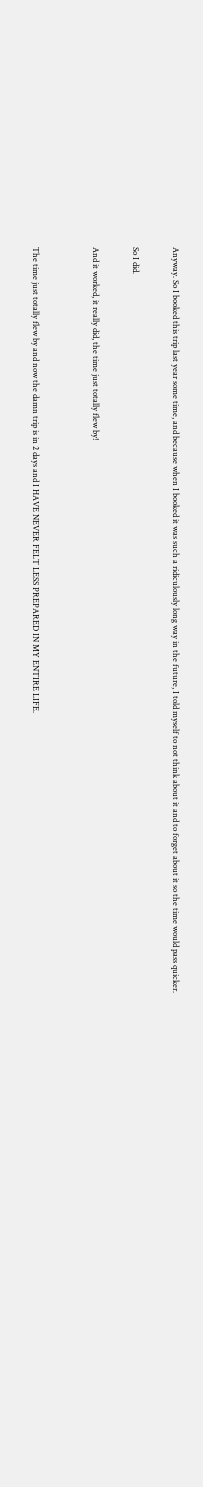Anyway. So I booked this trip last year some time, and because when I booked it was such a ridiculously long way in the future, I told myself to not think about it and to forget about it so the time would pass quicker.

So I did.

And it worked, it really did, the time just totally flew by!


The time just totally flew by and now the damn trip is in 2 days and I HAVE NEVER FELT LESS PREPARED IN MY ENTIRE LIFE.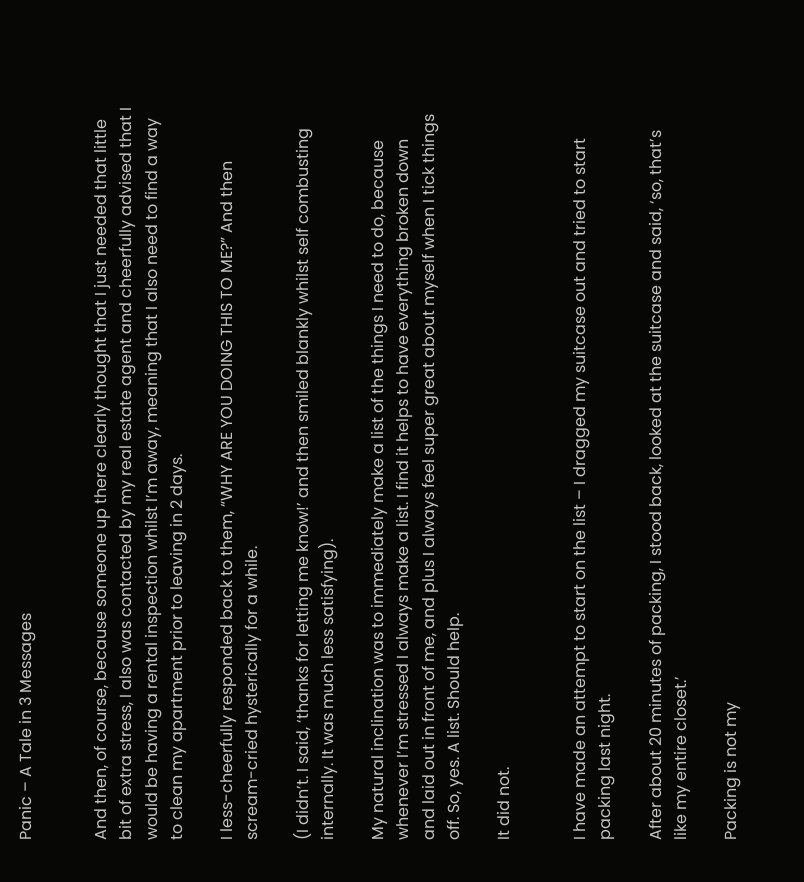Panic – A Tale in 3 Messages


And then, of course, because someone up there clearly thought that I just needed that little bit of extra stress, I also was contacted by my real estate agent and cheerfully advised that I would be having a rental inspection whilst I’m away, meaning that I also need to find a way to clean my apartment prior to leaving in 2 days.

I less-cheerfully responded back to them, “WHY ARE YOU DOING THIS TO ME?” And then scream-cried hysterically for a while.

(I didn’t. I said, ‘thanks for letting me know!’ and then smiled blankly whilst self combusting internally. It was much less satisfying).

My natural inclination was to immediately make a list of the things I need to do, because whenever I’m stressed I always make a list. I find it helps to have everything broken down and laid out in front of me, and plus I always feel super great about myself when I tick things off. So, yes. A list. Should help.

It did not.


I have made an attempt to start on the list – I dragged my suitcase out and tried to start packing last night.

After about 20 minutes of packing, I stood back, looked at the suitcase and said, ‘so, that’s like my entire closet.’

Packing is not my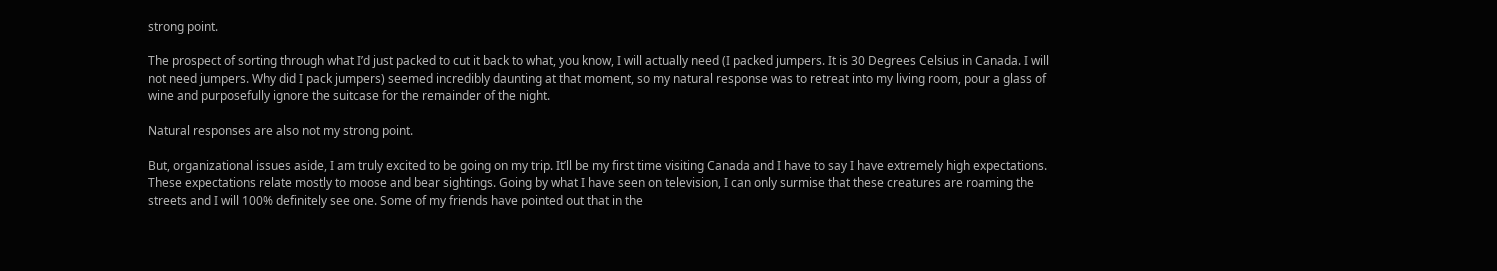strong point.

The prospect of sorting through what I’d just packed to cut it back to what, you know, I will actually need (I packed jumpers. It is 30 Degrees Celsius in Canada. I will not need jumpers. Why did I pack jumpers) seemed incredibly daunting at that moment, so my natural response was to retreat into my living room, pour a glass of wine and purposefully ignore the suitcase for the remainder of the night.

Natural responses are also not my strong point.

But, organizational issues aside, I am truly excited to be going on my trip. It’ll be my first time visiting Canada and I have to say I have extremely high expectations. These expectations relate mostly to moose and bear sightings. Going by what I have seen on television, I can only surmise that these creatures are roaming the streets and I will 100% definitely see one. Some of my friends have pointed out that in the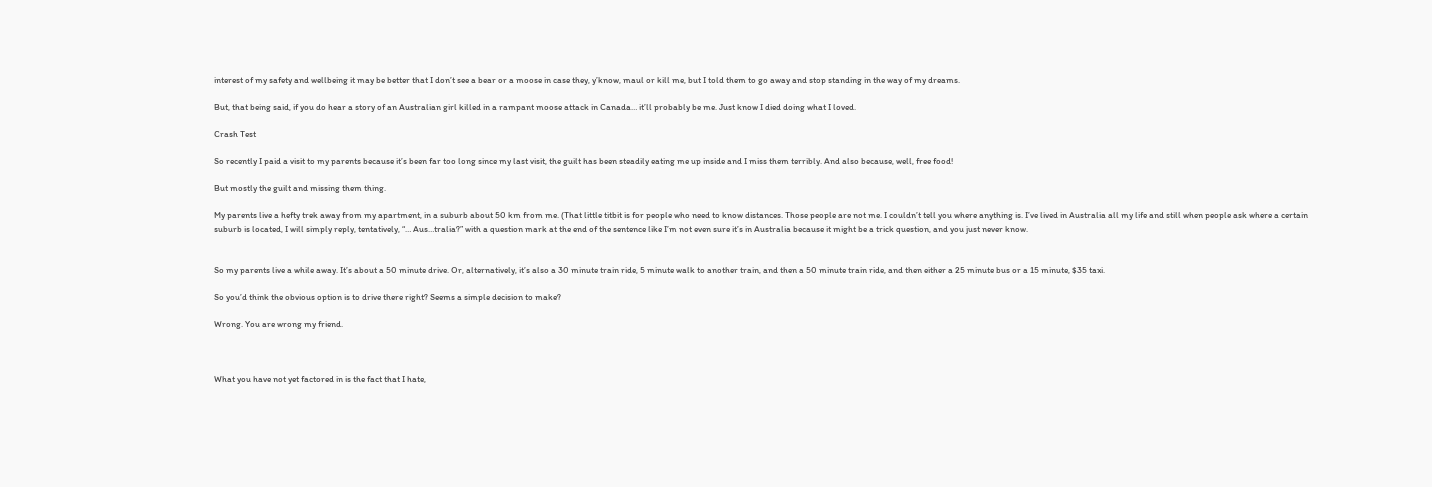interest of my safety and wellbeing it may be better that I don’t see a bear or a moose in case they, y’know, maul or kill me, but I told them to go away and stop standing in the way of my dreams.

But, that being said, if you do hear a story of an Australian girl killed in a rampant moose attack in Canada… it’ll probably be me. Just know I died doing what I loved.

Crash Test

So recently I paid a visit to my parents because it’s been far too long since my last visit, the guilt has been steadily eating me up inside and I miss them terribly. And also because, well, free food!

But mostly the guilt and missing them thing.

My parents live a hefty trek away from my apartment, in a suburb about 50 km from me. (That little titbit is for people who need to know distances. Those people are not me. I couldn’t tell you where anything is. I’ve lived in Australia all my life and still when people ask where a certain suburb is located, I will simply reply, tentatively, “… Aus…tralia?” with a question mark at the end of the sentence like I’m not even sure it’s in Australia because it might be a trick question, and you just never know.


So my parents live a while away. It’s about a 50 minute drive. Or, alternatively, it’s also a 30 minute train ride, 5 minute walk to another train, and then a 50 minute train ride, and then either a 25 minute bus or a 15 minute, $35 taxi.

So you’d think the obvious option is to drive there right? Seems a simple decision to make?

Wrong. You are wrong my friend.



What you have not yet factored in is the fact that I hate,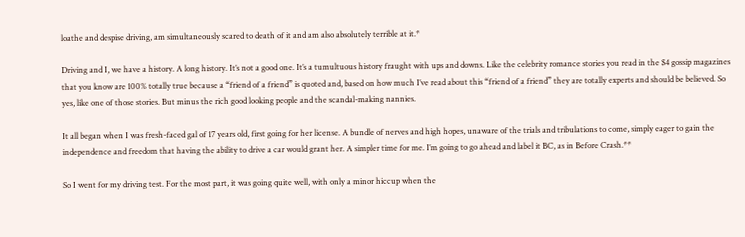loathe and despise driving, am simultaneously scared to death of it and am also absolutely terrible at it.*

Driving and I, we have a history. A long history. It’s not a good one. It’s a tumultuous history fraught with ups and downs. Like the celebrity romance stories you read in the $4 gossip magazines that you know are 100% totally true because a “friend of a friend” is quoted and, based on how much I’ve read about this “friend of a friend” they are totally experts and should be believed. So yes, like one of those stories. But minus the rich good looking people and the scandal-making nannies.

It all began when I was fresh-faced gal of 17 years old, first going for her license. A bundle of nerves and high hopes, unaware of the trials and tribulations to come, simply eager to gain the independence and freedom that having the ability to drive a car would grant her. A simpler time for me. I’m going to go ahead and label it BC, as in Before Crash.**

So I went for my driving test. For the most part, it was going quite well, with only a minor hiccup when the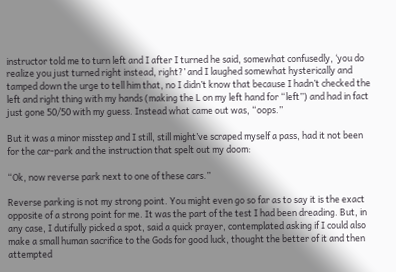instructor told me to turn left and I after I turned he said, somewhat confusedly, ‘you do realize you just turned right instead, right?’ and I laughed somewhat hysterically and tamped down the urge to tell him that, no I didn’t know that because I hadn’t checked the left and right thing with my hands (making the L on my left hand for “left”) and had in fact just gone 50/50 with my guess. Instead what came out was, “oops.”

But it was a minor misstep and I still, still might’ve scraped myself a pass, had it not been for the car-park and the instruction that spelt out my doom:

“Ok, now reverse park next to one of these cars.”

Reverse parking is not my strong point. You might even go so far as to say it is the exact opposite of a strong point for me. It was the part of the test I had been dreading. But, in any case, I dutifully picked a spot, said a quick prayer, contemplated asking if I could also make a small human sacrifice to the Gods for good luck, thought the better of it and then attempted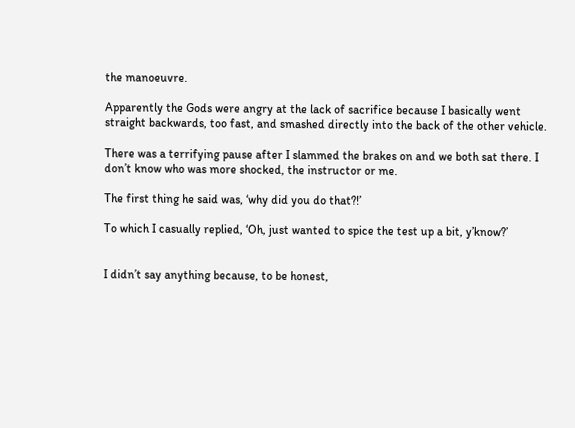the manoeuvre.

Apparently the Gods were angry at the lack of sacrifice because I basically went straight backwards, too fast, and smashed directly into the back of the other vehicle.

There was a terrifying pause after I slammed the brakes on and we both sat there. I don’t know who was more shocked, the instructor or me.

The first thing he said was, ‘why did you do that?!’

To which I casually replied, ‘Oh, just wanted to spice the test up a bit, y’know?’


I didn’t say anything because, to be honest,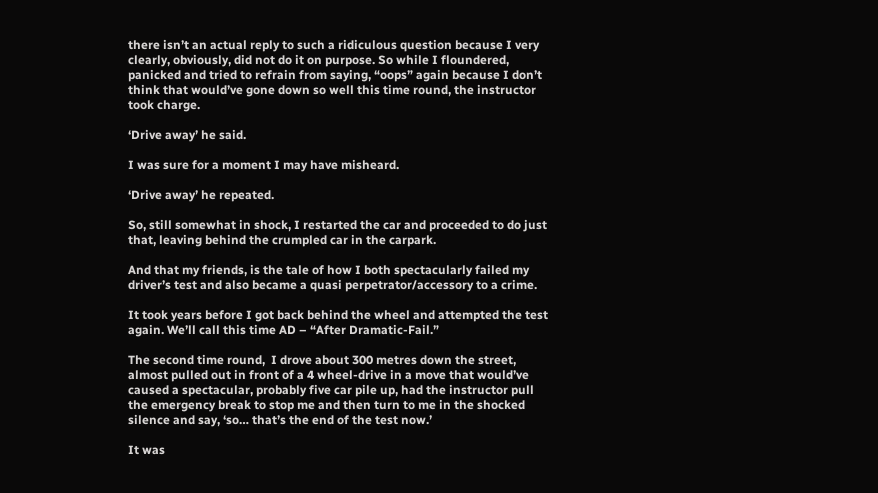there isn’t an actual reply to such a ridiculous question because I very clearly, obviously, did not do it on purpose. So while I floundered, panicked and tried to refrain from saying, “oops” again because I don’t think that would’ve gone down so well this time round, the instructor took charge.

‘Drive away’ he said.

I was sure for a moment I may have misheard.

‘Drive away’ he repeated.

So, still somewhat in shock, I restarted the car and proceeded to do just that, leaving behind the crumpled car in the carpark.

And that my friends, is the tale of how I both spectacularly failed my driver’s test and also became a quasi perpetrator/accessory to a crime.

It took years before I got back behind the wheel and attempted the test again. We’ll call this time AD – “After Dramatic-Fail.”

The second time round,  I drove about 300 metres down the street, almost pulled out in front of a 4 wheel-drive in a move that would’ve caused a spectacular, probably five car pile up, had the instructor pull the emergency break to stop me and then turn to me in the shocked silence and say, ‘so… that’s the end of the test now.’

It was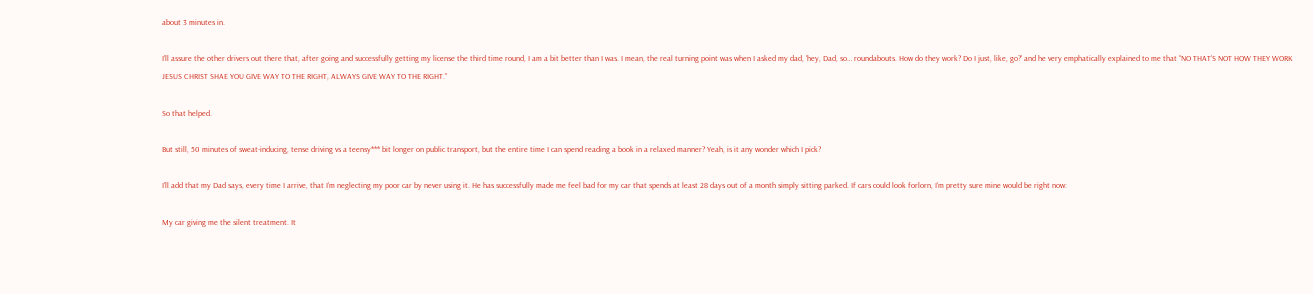about 3 minutes in.

I’ll assure the other drivers out there that, after going and successfully getting my license the third time round, I am a bit better than I was. I mean, the real turning point was when I asked my dad, ‘hey, Dad, so… roundabouts. How do they work? Do I just, like, go?’ and he very emphatically explained to me that “NO THAT’S NOT HOW THEY WORK JESUS CHRIST SHAE YOU GIVE WAY TO THE RIGHT, ALWAYS GIVE WAY TO THE RIGHT.”

So that helped.

But still, 50 minutes of sweat-inducing, tense driving vs a teensy*** bit longer on public transport, but the entire time I can spend reading a book in a relaxed manner? Yeah, is it any wonder which I pick?

I’ll add that my Dad says, every time I arrive, that I’m neglecting my poor car by never using it. He has successfully made me feel bad for my car that spends at least 28 days out of a month simply sitting parked. If cars could look forlorn, I’m pretty sure mine would be right now:

My car giving me the silent treatment. It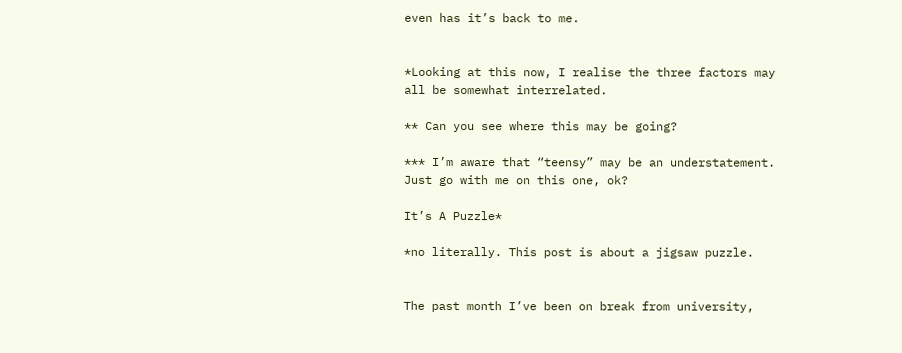even has it’s back to me.


*Looking at this now, I realise the three factors may all be somewhat interrelated.

** Can you see where this may be going?

*** I’m aware that “teensy” may be an understatement. Just go with me on this one, ok?

It’s A Puzzle*

*no literally. This post is about a jigsaw puzzle.


The past month I’ve been on break from university,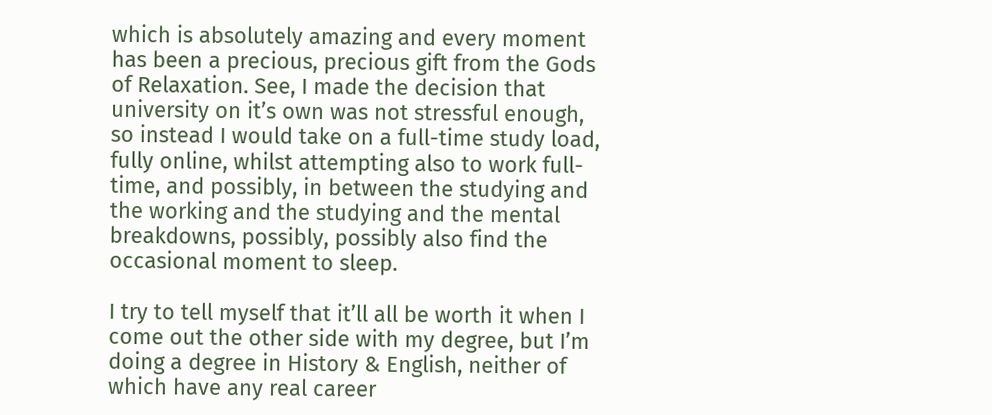which is absolutely amazing and every moment has been a precious, precious gift from the Gods of Relaxation. See, I made the decision that university on it’s own was not stressful enough, so instead I would take on a full-time study load, fully online, whilst attempting also to work full-time, and possibly, in between the studying and the working and the studying and the mental breakdowns, possibly, possibly also find the occasional moment to sleep.

I try to tell myself that it’ll all be worth it when I come out the other side with my degree, but I’m doing a degree in History & English, neither of which have any real career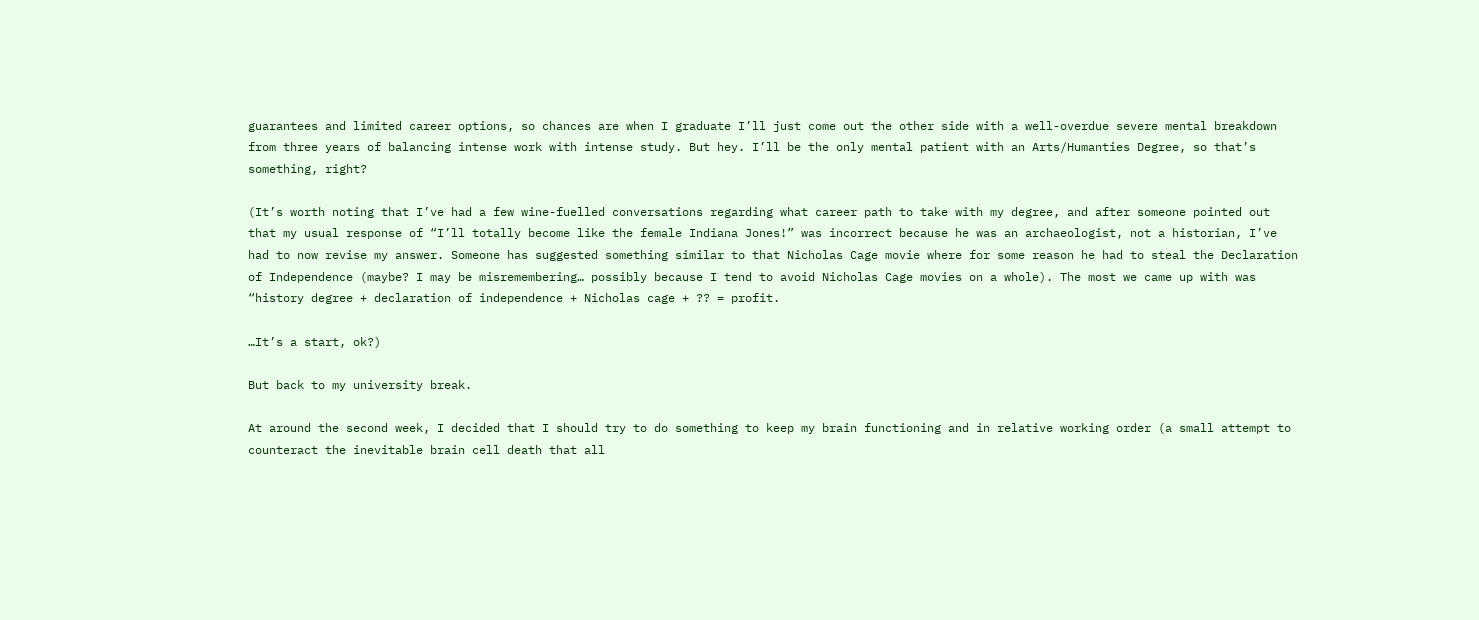guarantees and limited career options, so chances are when I graduate I’ll just come out the other side with a well-overdue severe mental breakdown from three years of balancing intense work with intense study. But hey. I’ll be the only mental patient with an Arts/Humanties Degree, so that’s something, right?

(It’s worth noting that I’ve had a few wine-fuelled conversations regarding what career path to take with my degree, and after someone pointed out that my usual response of “I’ll totally become like the female Indiana Jones!” was incorrect because he was an archaeologist, not a historian, I’ve had to now revise my answer. Someone has suggested something similar to that Nicholas Cage movie where for some reason he had to steal the Declaration of Independence (maybe? I may be misremembering… possibly because I tend to avoid Nicholas Cage movies on a whole). The most we came up with was “history degree + declaration of independence + Nicholas cage + ?? = profit.

…It’s a start, ok?)

But back to my university break.

At around the second week, I decided that I should try to do something to keep my brain functioning and in relative working order (a small attempt to counteract the inevitable brain cell death that all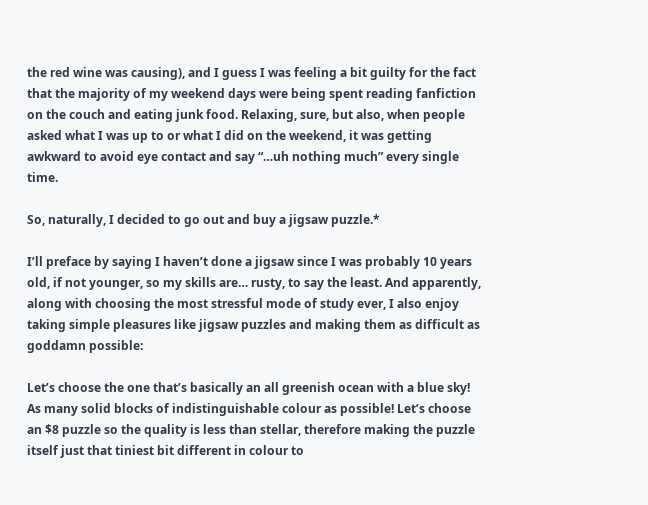the red wine was causing), and I guess I was feeling a bit guilty for the fact that the majority of my weekend days were being spent reading fanfiction on the couch and eating junk food. Relaxing, sure, but also, when people asked what I was up to or what I did on the weekend, it was getting awkward to avoid eye contact and say “…uh nothing much” every single time.

So, naturally, I decided to go out and buy a jigsaw puzzle.*

I’ll preface by saying I haven’t done a jigsaw since I was probably 10 years old, if not younger, so my skills are… rusty, to say the least. And apparently, along with choosing the most stressful mode of study ever, I also enjoy taking simple pleasures like jigsaw puzzles and making them as difficult as goddamn possible:

Let’s choose the one that’s basically an all greenish ocean with a blue sky! As many solid blocks of indistinguishable colour as possible! Let’s choose an $8 puzzle so the quality is less than stellar, therefore making the puzzle itself just that tiniest bit different in colour to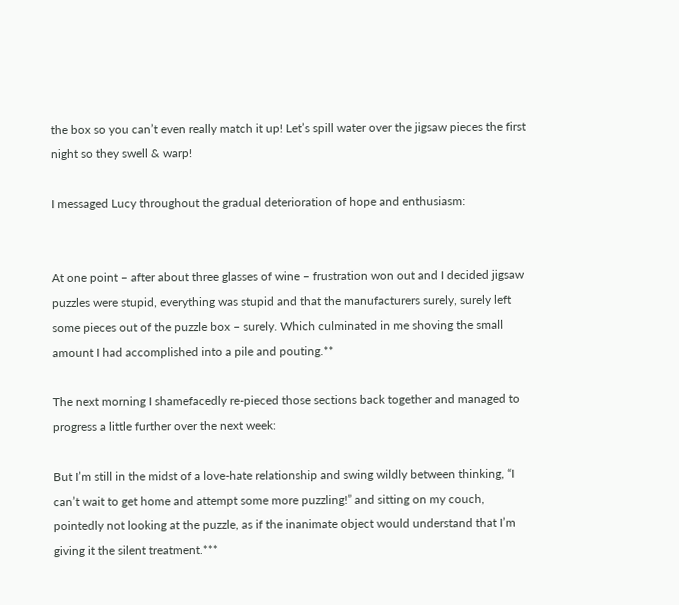the box so you can’t even really match it up! Let’s spill water over the jigsaw pieces the first night so they swell & warp!

I messaged Lucy throughout the gradual deterioration of hope and enthusiasm:


At one point – after about three glasses of wine – frustration won out and I decided jigsaw puzzles were stupid, everything was stupid and that the manufacturers surely, surely left some pieces out of the puzzle box – surely. Which culminated in me shoving the small amount I had accomplished into a pile and pouting.**

The next morning I shamefacedly re-pieced those sections back together and managed to progress a little further over the next week:

But I’m still in the midst of a love-hate relationship and swing wildly between thinking, “I can’t wait to get home and attempt some more puzzling!” and sitting on my couch, pointedly not looking at the puzzle, as if the inanimate object would understand that I’m giving it the silent treatment.***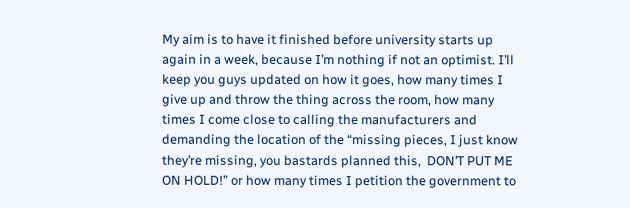My aim is to have it finished before university starts up again in a week, because I’m nothing if not an optimist. I’ll keep you guys updated on how it goes, how many times I give up and throw the thing across the room, how many times I come close to calling the manufacturers and demanding the location of the “missing pieces, I just know they’re missing, you bastards planned this,  DON’T PUT ME ON HOLD!” or how many times I petition the government to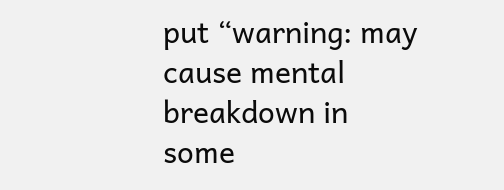put “warning: may cause mental breakdown in some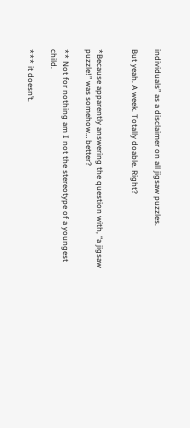individuals” as a disclaimer on all jigsaw puzzles.

But yeah. A week. Totally doable. Right?


*Because apparently answering the question with, “a jigsaw puzzle!” was somehow… better?

** Not for nothing am I not the stereotype of a youngest child.

*** it doesn’t.